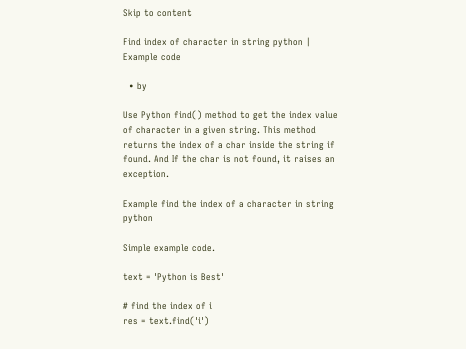Skip to content

Find index of character in string python | Example code

  • by

Use Python find() method to get the index value of character in a given string. This method returns the index of a char inside the string if found. And If the char is not found, it raises an exception.

Example find the index of a character in string python

Simple example code.

text = 'Python is Best'

# find the index of i
res = text.find('i')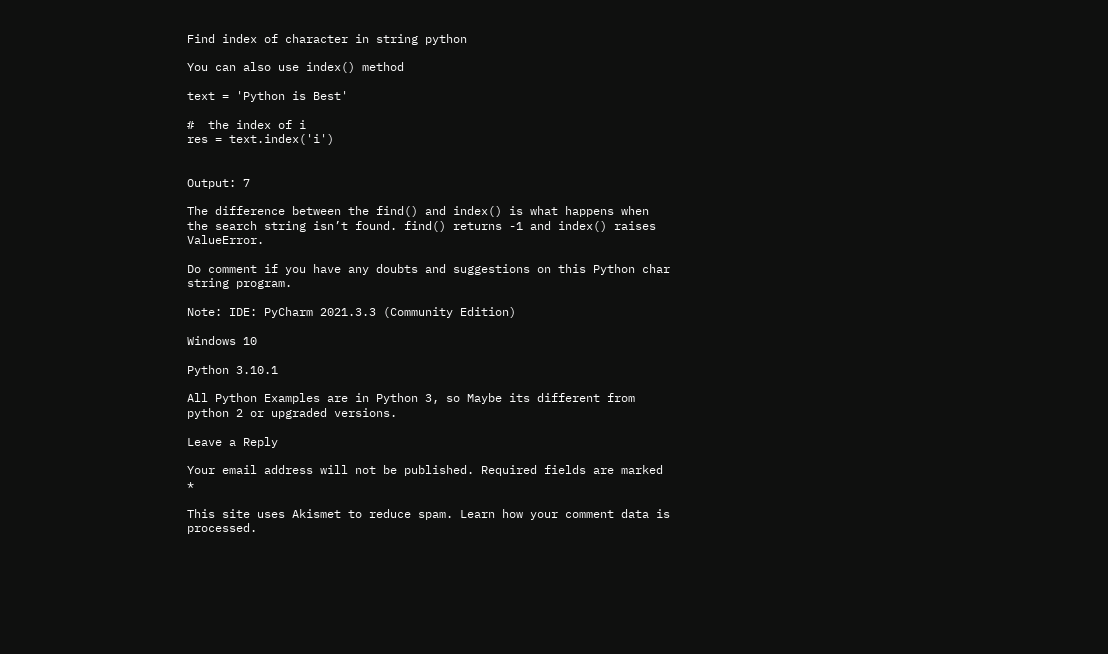Find index of character in string python

You can also use index() method

text = 'Python is Best'

#  the index of i
res = text.index('i')


Output: 7

The difference between the find() and index() is what happens when the search string isn’t found. find() returns -1 and index() raises ValueError.

Do comment if you have any doubts and suggestions on this Python char string program.

Note: IDE: PyCharm 2021.3.3 (Community Edition)

Windows 10

Python 3.10.1

All Python Examples are in Python 3, so Maybe its different from python 2 or upgraded versions.

Leave a Reply

Your email address will not be published. Required fields are marked *

This site uses Akismet to reduce spam. Learn how your comment data is processed.